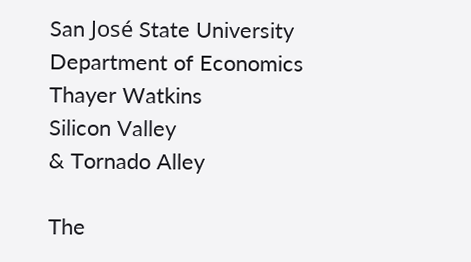San José State University
Department of Economics
Thayer Watkins
Silicon Valley
& Tornado Alley

The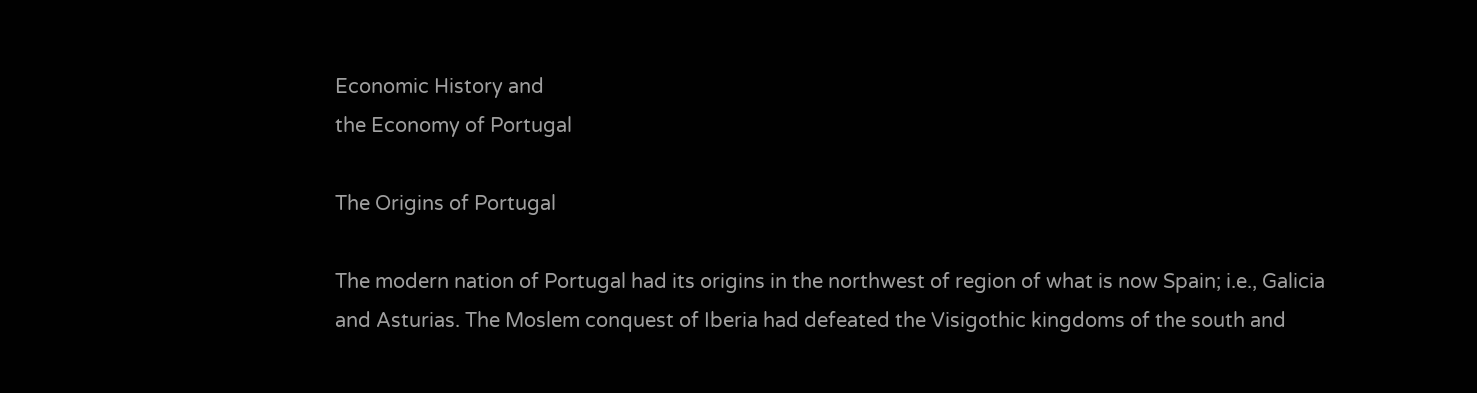Economic History and
the Economy of Portugal

The Origins of Portugal

The modern nation of Portugal had its origins in the northwest of region of what is now Spain; i.e., Galicia and Asturias. The Moslem conquest of Iberia had defeated the Visigothic kingdoms of the south and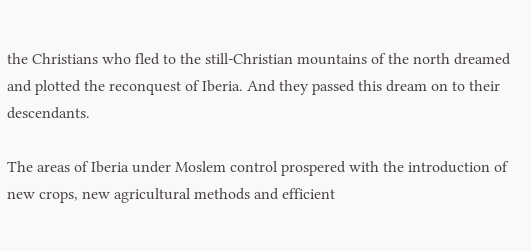the Christians who fled to the still-Christian mountains of the north dreamed and plotted the reconquest of Iberia. And they passed this dream on to their descendants.

The areas of Iberia under Moslem control prospered with the introduction of new crops, new agricultural methods and efficient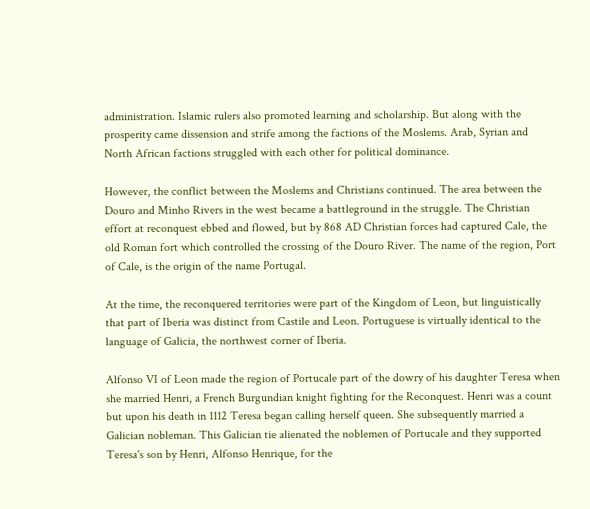administration. Islamic rulers also promoted learning and scholarship. But along with the prosperity came dissension and strife among the factions of the Moslems. Arab, Syrian and North African factions struggled with each other for political dominance.

However, the conflict between the Moslems and Christians continued. The area between the Douro and Minho Rivers in the west became a battleground in the struggle. The Christian effort at reconquest ebbed and flowed, but by 868 AD Christian forces had captured Cale, the old Roman fort which controlled the crossing of the Douro River. The name of the region, Port of Cale, is the origin of the name Portugal.

At the time, the reconquered territories were part of the Kingdom of Leon, but linguistically that part of Iberia was distinct from Castile and Leon. Portuguese is virtually identical to the language of Galicia, the northwest corner of Iberia.

Alfonso VI of Leon made the region of Portucale part of the dowry of his daughter Teresa when she married Henri, a French Burgundian knight fighting for the Reconquest. Henri was a count but upon his death in 1112 Teresa began calling herself queen. She subsequently married a Galician nobleman. This Galician tie alienated the noblemen of Portucale and they supported Teresa's son by Henri, Alfonso Henrique, for the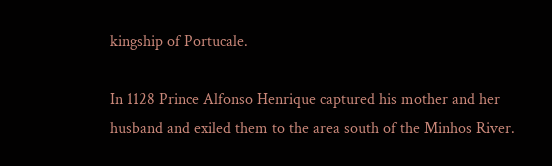kingship of Portucale.

In 1128 Prince Alfonso Henrique captured his mother and her husband and exiled them to the area south of the Minhos River.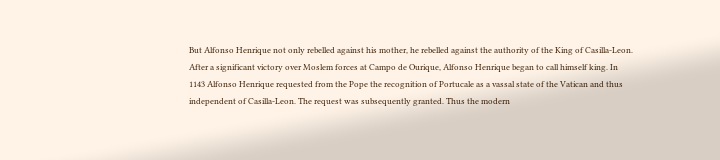But Alfonso Henrique not only rebelled against his mother, he rebelled against the authority of the King of Casilla-Leon. After a significant victory over Moslem forces at Campo de Ourique, Alfonso Henrique began to call himself king. In 1143 Alfonso Henrique requested from the Pope the recognition of Portucale as a vassal state of the Vatican and thus independent of Casilla-Leon. The request was subsequently granted. Thus the modern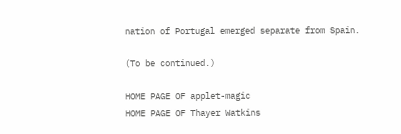nation of Portugal emerged separate from Spain.

(To be continued.)

HOME PAGE OF applet-magic
HOME PAGE OF Thayer Watkins